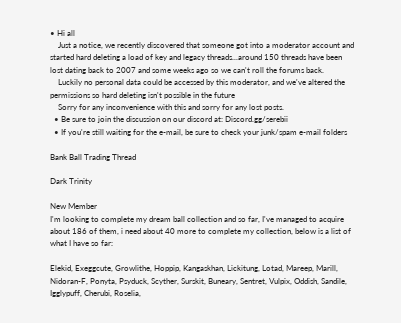• Hi all
    Just a notice, we recently discovered that someone got into a moderator account and started hard deleting a load of key and legacy threads...around 150 threads have been lost dating back to 2007 and some weeks ago so we can't roll the forums back.
    Luckily no personal data could be accessed by this moderator, and we've altered the permissions so hard deleting isn't possible in the future
    Sorry for any inconvenience with this and sorry for any lost posts.
  • Be sure to join the discussion on our discord at: Discord.gg/serebii
  • If you're still waiting for the e-mail, be sure to check your junk/spam e-mail folders

Bank Ball Trading Thread

Dark Trinity

New Member
I'm looking to complete my dream ball collection and so far, I've managed to acquire about 186 of them, i need about 40 more to complete my collection, below is a list of what I have so far:

Elekid, Exeggcute, Growlithe, Hoppip, Kangaskhan, Lickitung, Lotad, Mareep, Marill, Nidoran-F, Ponyta, Psyduck, Scyther, Surskit, Buneary, Sentret, Vulpix, Oddish, Sandile, Igglypuff, Cherubi, Roselia,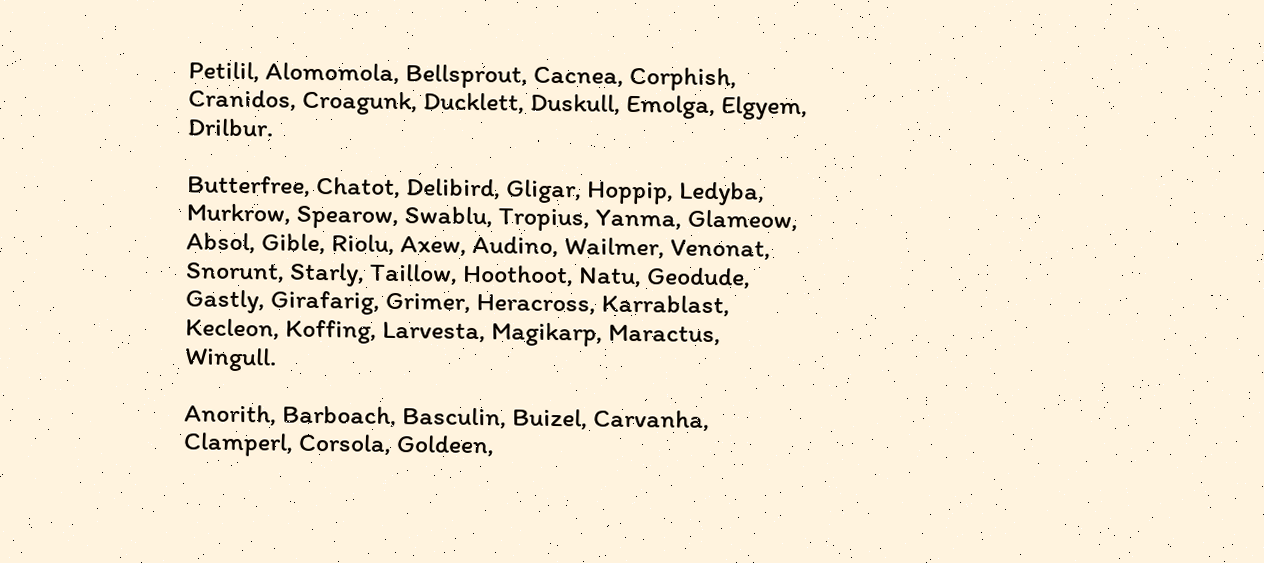Petilil, Alomomola, Bellsprout, Cacnea, Corphish, Cranidos, Croagunk, Ducklett, Duskull, Emolga, Elgyem, Drilbur.

Butterfree, Chatot, Delibird, Gligar, Hoppip, Ledyba, Murkrow, Spearow, Swablu, Tropius, Yanma, Glameow, Absol, Gible, Riolu, Axew, Audino, Wailmer, Venonat, Snorunt, Starly, Taillow, Hoothoot, Natu, Geodude, Gastly, Girafarig, Grimer, Heracross, Karrablast, Kecleon, Koffing, Larvesta, Magikarp, Maractus, Wingull.

Anorith, Barboach, Basculin, Buizel, Carvanha, Clamperl, Corsola, Goldeen,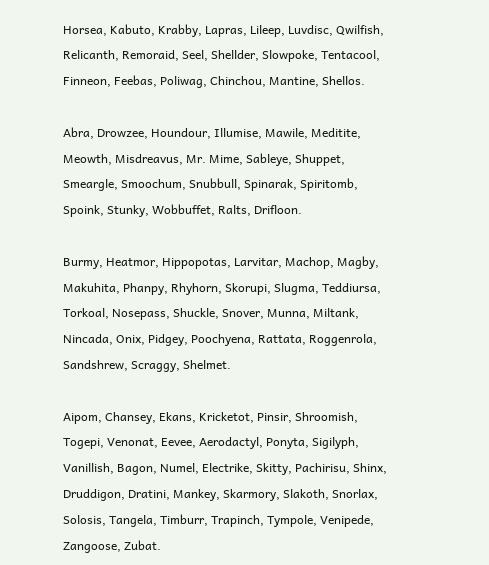Horsea, Kabuto, Krabby, Lapras, Lileep, Luvdisc, Qwilfish, Relicanth, Remoraid, Seel, Shellder, Slowpoke, Tentacool, Finneon, Feebas, Poliwag, Chinchou, Mantine, Shellos.

Abra, Drowzee, Houndour, Illumise, Mawile, Meditite, Meowth, Misdreavus, Mr. Mime, Sableye, Shuppet, Smeargle, Smoochum, Snubbull, Spinarak, Spiritomb, Spoink, Stunky, Wobbuffet, Ralts, Drifloon.

Burmy, Heatmor, Hippopotas, Larvitar, Machop, Magby, Makuhita, Phanpy, Rhyhorn, Skorupi, Slugma, Teddiursa, Torkoal, Nosepass, Shuckle, Snover, Munna, Miltank, Nincada, Onix, Pidgey, Poochyena, Rattata, Roggenrola, Sandshrew, Scraggy, Shelmet.

Aipom, Chansey, Ekans, Kricketot, Pinsir, Shroomish, Togepi, Venonat, Eevee, Aerodactyl, Ponyta, Sigilyph, Vanillish, Bagon, Numel, Electrike, Skitty, Pachirisu, Shinx, Druddigon, Dratini, Mankey, Skarmory, Slakoth, Snorlax, Solosis, Tangela, Timburr, Trapinch, Tympole, Venipede, Zangoose, Zubat.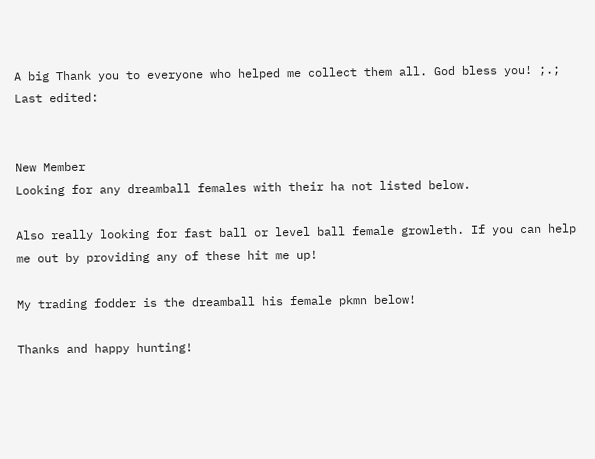A big Thank you to everyone who helped me collect them all. God bless you! ;.;
Last edited:


New Member
Looking for any dreamball females with their ha not listed below.

Also really looking for fast ball or level ball female growleth. If you can help me out by providing any of these hit me up!

My trading fodder is the dreamball his female pkmn below!

Thanks and happy hunting!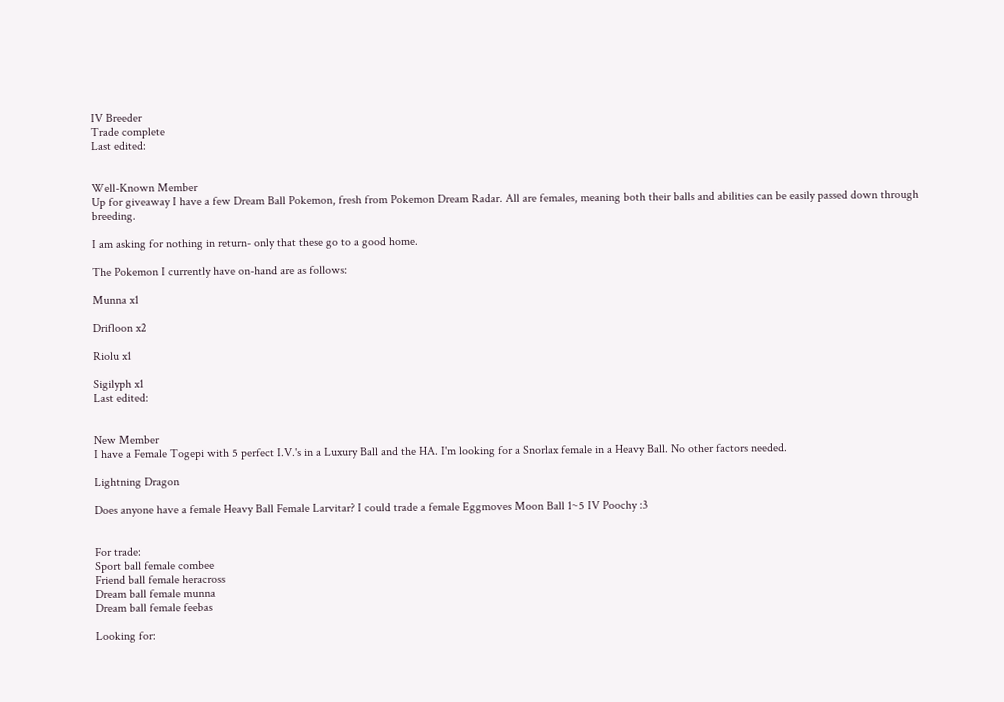IV Breeder
Trade complete
Last edited:


Well-Known Member
Up for giveaway I have a few Dream Ball Pokemon, fresh from Pokemon Dream Radar. All are females, meaning both their balls and abilities can be easily passed down through breeding.

I am asking for nothing in return- only that these go to a good home.

The Pokemon I currently have on-hand are as follows:

Munna x1

Drifloon x2

Riolu x1

Sigilyph x1
Last edited:


New Member
I have a Female Togepi with 5 perfect I.V.'s in a Luxury Ball and the HA. I'm looking for a Snorlax female in a Heavy Ball. No other factors needed.

Lightning Dragon

Does anyone have a female Heavy Ball Female Larvitar? I could trade a female Eggmoves Moon Ball 1~5 IV Poochy :3


For trade:
Sport ball female combee
Friend ball female heracross
Dream ball female munna
Dream ball female feebas

Looking for: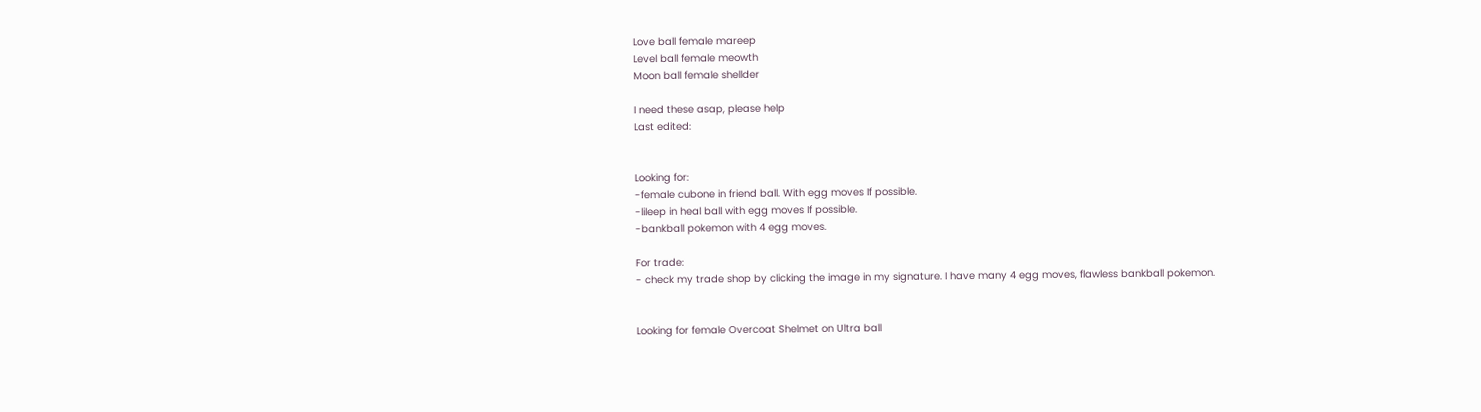Love ball female mareep
Level ball female meowth
Moon ball female shellder

I need these asap, please help
Last edited:


Looking for:
-female cubone in friend ball. With egg moves If possible.
-lileep in heal ball with egg moves If possible.
-bankball pokemon with 4 egg moves.

For trade:
- check my trade shop by clicking the image in my signature. I have many 4 egg moves, flawless bankball pokemon.


Looking for female Overcoat Shelmet on Ultra ball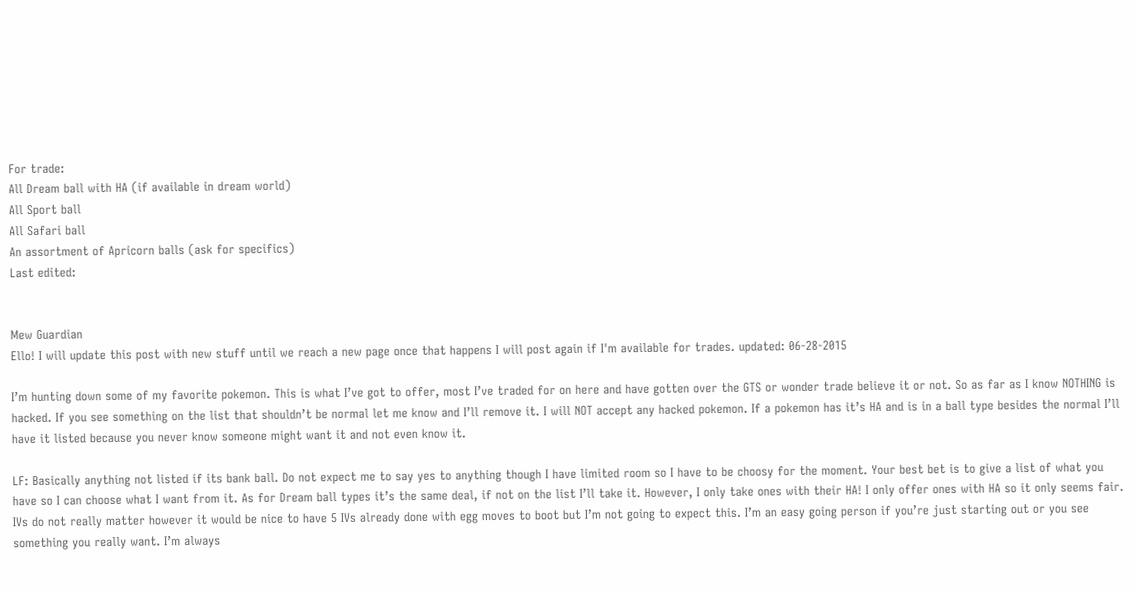For trade:
All Dream ball with HA (if available in dream world)
All Sport ball
All Safari ball
An assortment of Apricorn balls (ask for specifics)
Last edited:


Mew Guardian
Ello! I will update this post with new stuff until we reach a new page once that happens I will post again if I'm available for trades. updated: 06-28-2015

I’m hunting down some of my favorite pokemon. This is what I’ve got to offer, most I’ve traded for on here and have gotten over the GTS or wonder trade believe it or not. So as far as I know NOTHING is hacked. If you see something on the list that shouldn’t be normal let me know and I’ll remove it. I will NOT accept any hacked pokemon. If a pokemon has it’s HA and is in a ball type besides the normal I’ll have it listed because you never know someone might want it and not even know it.

LF: Basically anything not listed if its bank ball. Do not expect me to say yes to anything though I have limited room so I have to be choosy for the moment. Your best bet is to give a list of what you have so I can choose what I want from it. As for Dream ball types it’s the same deal, if not on the list I’ll take it. However, I only take ones with their HA! I only offer ones with HA so it only seems fair. IVs do not really matter however it would be nice to have 5 IVs already done with egg moves to boot but I’m not going to expect this. I’m an easy going person if you’re just starting out or you see something you really want. I’m always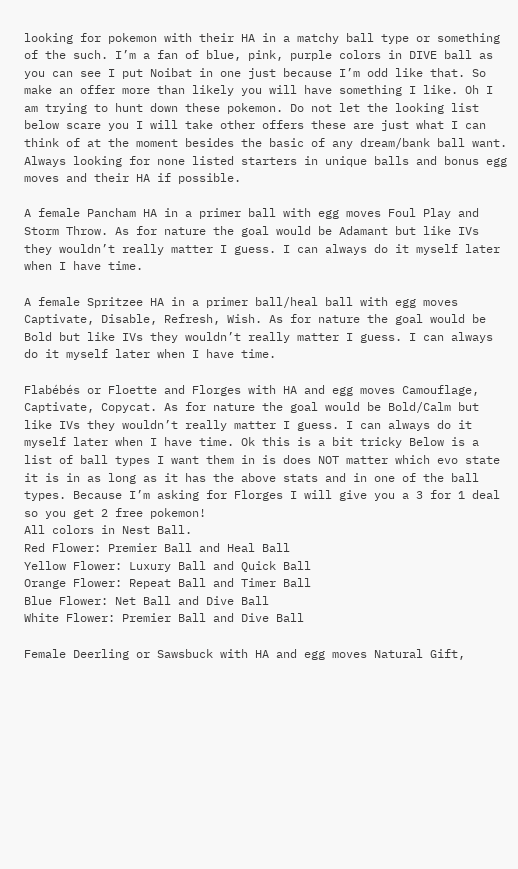looking for pokemon with their HA in a matchy ball type or something of the such. I’m a fan of blue, pink, purple colors in DIVE ball as you can see I put Noibat in one just because I’m odd like that. So make an offer more than likely you will have something I like. Oh I am trying to hunt down these pokemon. Do not let the looking list below scare you I will take other offers these are just what I can think of at the moment besides the basic of any dream/bank ball want.
Always looking for none listed starters in unique balls and bonus egg moves and their HA if possible.

A female Pancham HA in a primer ball with egg moves Foul Play and Storm Throw. As for nature the goal would be Adamant but like IVs they wouldn’t really matter I guess. I can always do it myself later when I have time.

A female Spritzee HA in a primer ball/heal ball with egg moves Captivate, Disable, Refresh, Wish. As for nature the goal would be Bold but like IVs they wouldn’t really matter I guess. I can always do it myself later when I have time.

Flabébés or Floette and Florges with HA and egg moves Camouflage, Captivate, Copycat. As for nature the goal would be Bold/Calm but like IVs they wouldn’t really matter I guess. I can always do it myself later when I have time. Ok this is a bit tricky Below is a list of ball types I want them in is does NOT matter which evo state it is in as long as it has the above stats and in one of the ball types. Because I’m asking for Florges I will give you a 3 for 1 deal so you get 2 free pokemon!
All colors in Nest Ball.
Red Flower: Premier Ball and Heal Ball
Yellow Flower: Luxury Ball and Quick Ball
Orange Flower: Repeat Ball and Timer Ball
Blue Flower: Net Ball and Dive Ball
White Flower: Premier Ball and Dive Ball

Female Deerling or Sawsbuck with HA and egg moves Natural Gift,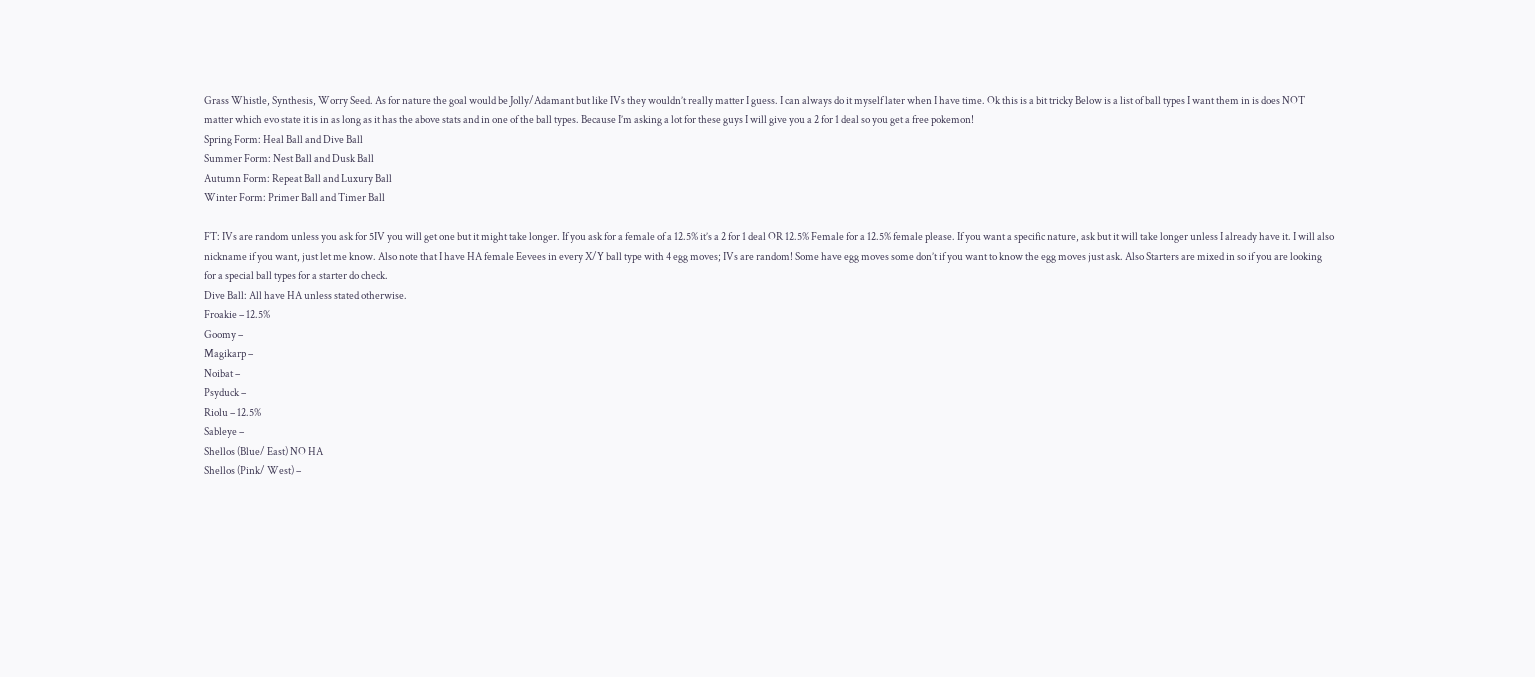Grass Whistle, Synthesis, Worry Seed. As for nature the goal would be Jolly/Adamant but like IVs they wouldn’t really matter I guess. I can always do it myself later when I have time. Ok this is a bit tricky Below is a list of ball types I want them in is does NOT matter which evo state it is in as long as it has the above stats and in one of the ball types. Because I’m asking a lot for these guys I will give you a 2 for 1 deal so you get a free pokemon!
Spring Form: Heal Ball and Dive Ball
Summer Form: Nest Ball and Dusk Ball
Autumn Form: Repeat Ball and Luxury Ball
Winter Form: Primer Ball and Timer Ball

FT: IVs are random unless you ask for 5IV you will get one but it might take longer. If you ask for a female of a 12.5% it’s a 2 for 1 deal OR 12.5% Female for a 12.5% female please. If you want a specific nature, ask but it will take longer unless I already have it. I will also nickname if you want, just let me know. Also note that I have HA female Eevees in every X/Y ball type with 4 egg moves; IVs are random! Some have egg moves some don’t if you want to know the egg moves just ask. Also Starters are mixed in so if you are looking for a special ball types for a starter do check.
Dive Ball: All have HA unless stated otherwise.
Froakie – 12.5%
Goomy –
Magikarp –
Noibat –
Psyduck –
Riolu – 12.5%
Sableye –
Shellos (Blue/ East) NO HA
Shellos (Pink/ West) –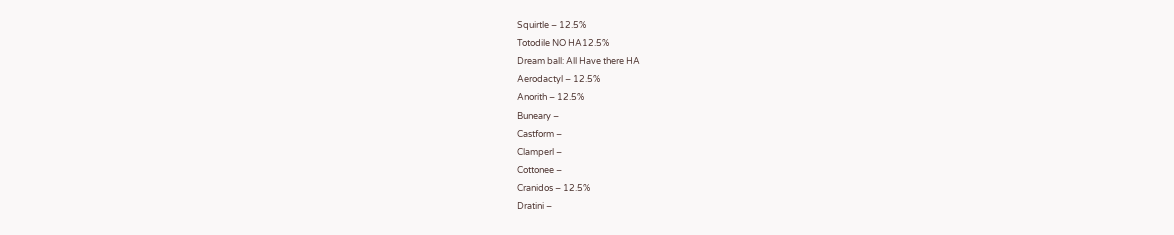Squirtle – 12.5%
Totodile NO HA12.5%
Dream ball: All Have there HA
Aerodactyl – 12.5%
Anorith – 12.5%
Buneary –
Castform –
Clamperl –
Cottonee –
Cranidos – 12.5%
Dratini –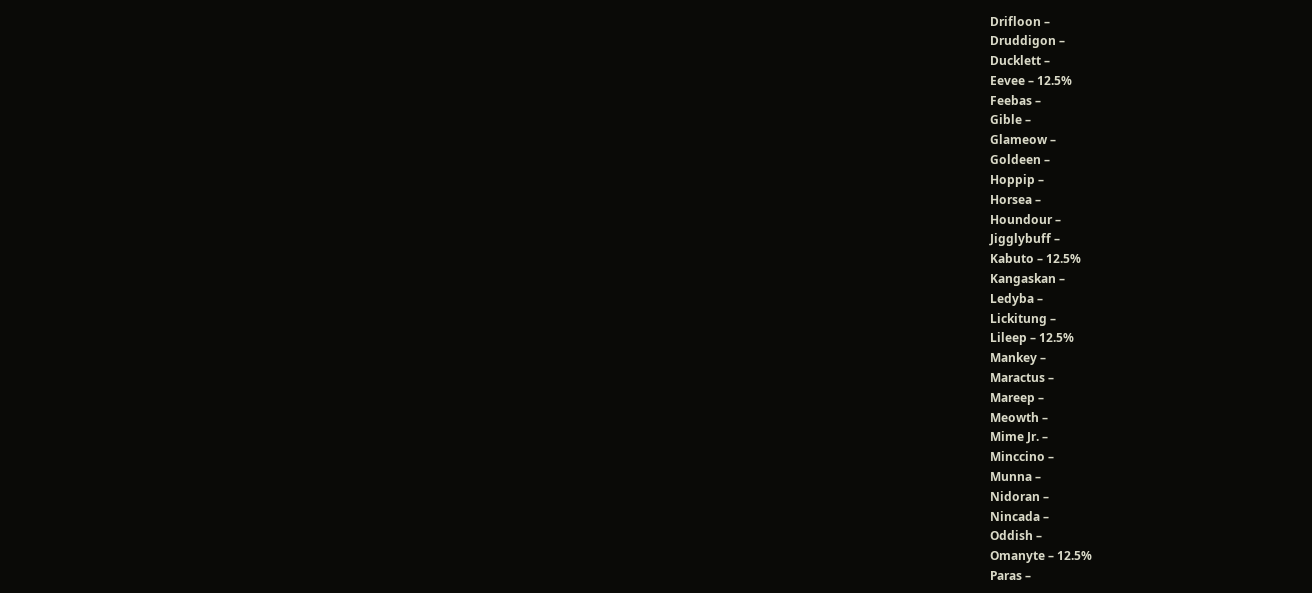Drifloon –
Druddigon –
Ducklett –
Eevee – 12.5%
Feebas –
Gible –
Glameow –
Goldeen –
Hoppip –
Horsea –
Houndour –
Jigglybuff –
Kabuto – 12.5%
Kangaskan –
Ledyba –
Lickitung –
Lileep – 12.5%
Mankey –
Maractus –
Mareep –
Meowth –
Mime Jr. –
Minccino –
Munna –
Nidoran –
Nincada –
Oddish –
Omanyte – 12.5%
Paras –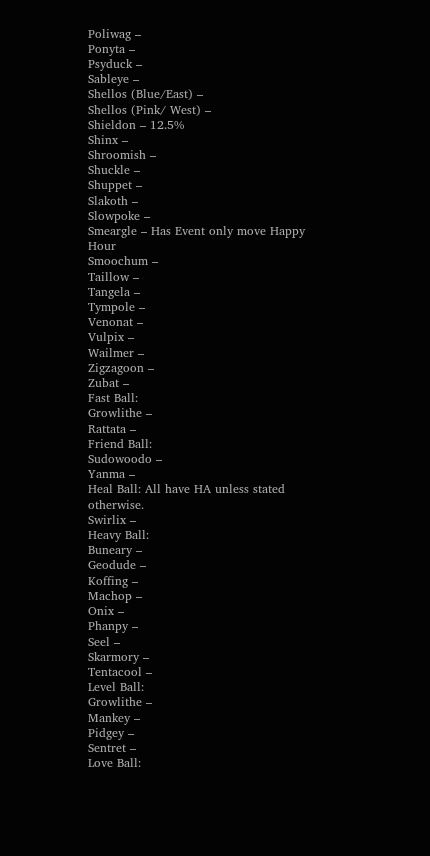Poliwag –
Ponyta –
Psyduck –
Sableye –
Shellos (Blue/East) –
Shellos (Pink/ West) –
Shieldon – 12.5%
Shinx –
Shroomish –
Shuckle –
Shuppet –
Slakoth –
Slowpoke –
Smeargle – Has Event only move Happy Hour
Smoochum –
Taillow –
Tangela –
Tympole –
Venonat –
Vulpix –
Wailmer –
Zigzagoon –
Zubat –
Fast Ball:
Growlithe –
Rattata –
Friend Ball:
Sudowoodo –
Yanma –
Heal Ball: All have HA unless stated otherwise.
Swirlix –
Heavy Ball:
Buneary –
Geodude –
Koffing –
Machop –
Onix –
Phanpy –
Seel –
Skarmory –
Tentacool –
Level Ball:
Growlithe –
Mankey –
Pidgey –
Sentret –
Love Ball: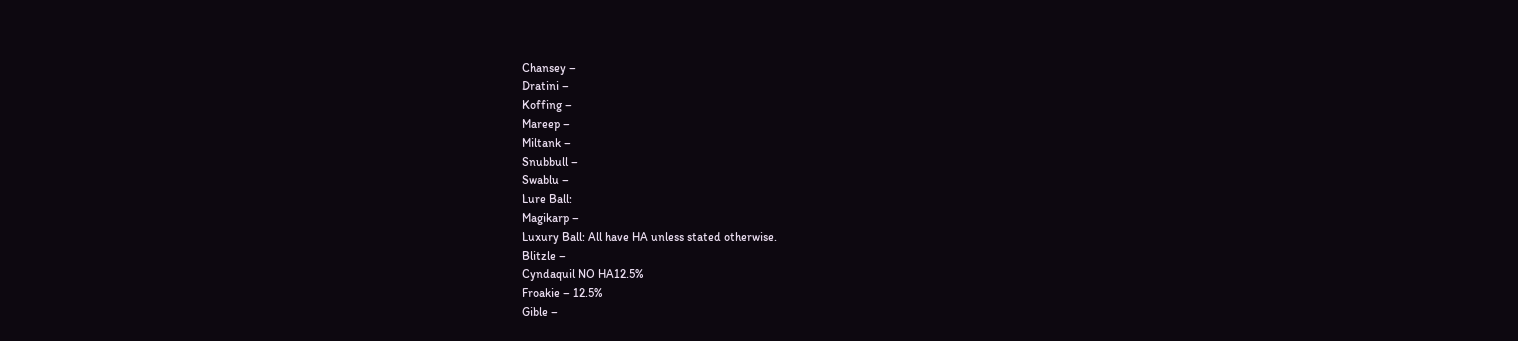Chansey –
Dratini –
Koffing –
Mareep –
Miltank –
Snubbull –
Swablu –
Lure Ball:
Magikarp –
Luxury Ball: All have HA unless stated otherwise.
Blitzle –
Cyndaquil NO HA12.5%
Froakie – 12.5%
Gible –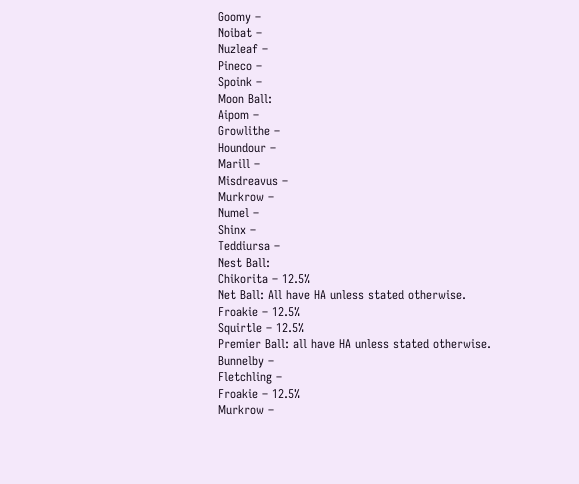Goomy –
Noibat –
Nuzleaf –
Pineco –
Spoink –
Moon Ball:
Aipom –
Growlithe –
Houndour –
Marill –
Misdreavus –
Murkrow –
Numel –
Shinx –
Teddiursa –
Nest Ball:
Chikorita – 12.5%
Net Ball: All have HA unless stated otherwise.
Froakie – 12.5%
Squirtle – 12.5%
Premier Ball: all have HA unless stated otherwise.
Bunnelby –
Fletchling –
Froakie – 12.5%
Murkrow –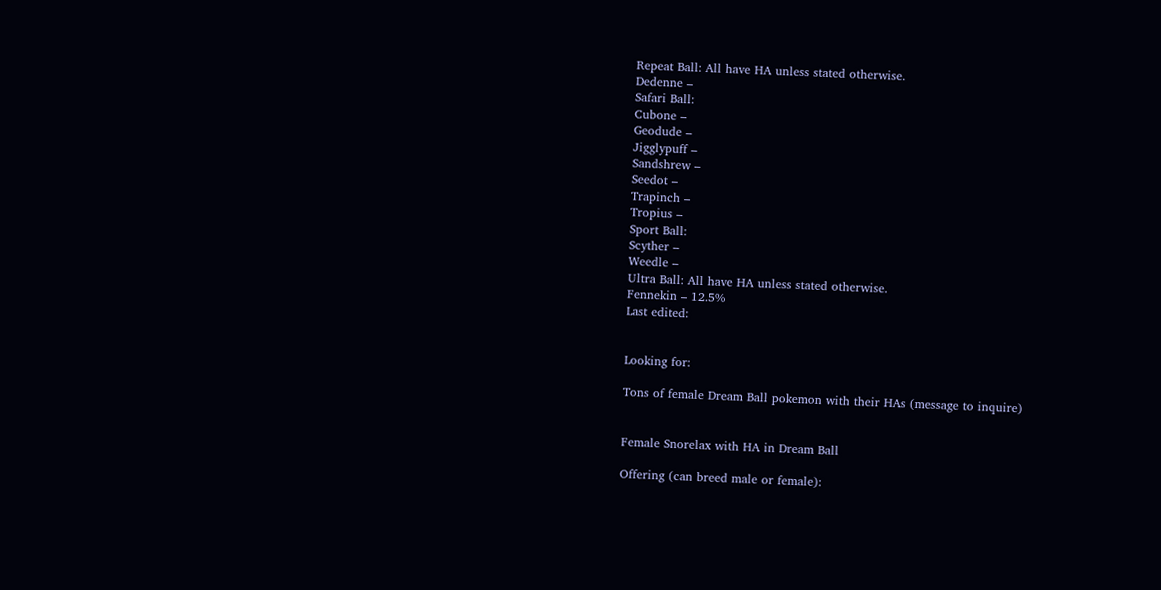Repeat Ball: All have HA unless stated otherwise.
Dedenne –
Safari Ball:
Cubone –
Geodude –
Jigglypuff –
Sandshrew –
Seedot –
Trapinch –
Tropius –
Sport Ball:
Scyther –
Weedle –
Ultra Ball: All have HA unless stated otherwise.
Fennekin – 12.5%
Last edited:


Looking for:

Tons of female Dream Ball pokemon with their HAs (message to inquire)


Female Snorelax with HA in Dream Ball

Offering (can breed male or female):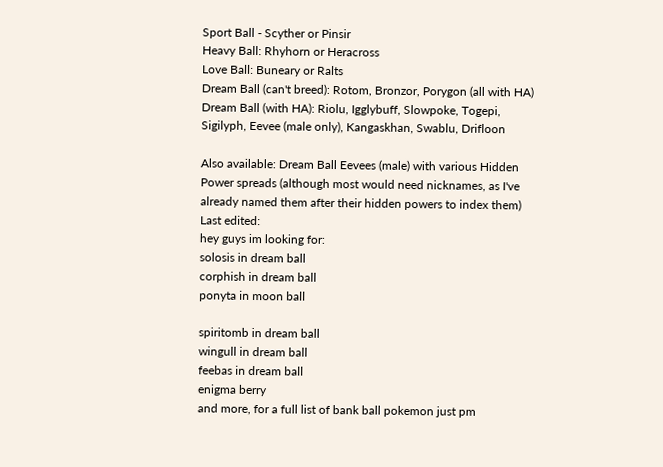Sport Ball - Scyther or Pinsir
Heavy Ball: Rhyhorn or Heracross
Love Ball: Buneary or Ralts
Dream Ball (can't breed): Rotom, Bronzor, Porygon (all with HA)
Dream Ball (with HA): Riolu, Igglybuff, Slowpoke, Togepi, Sigilyph, Eevee (male only), Kangaskhan, Swablu, Drifloon

Also available: Dream Ball Eevees (male) with various Hidden Power spreads (although most would need nicknames, as I've already named them after their hidden powers to index them)
Last edited:
hey guys im looking for:
solosis in dream ball
corphish in dream ball
ponyta in moon ball

spiritomb in dream ball
wingull in dream ball
feebas in dream ball
enigma berry
and more, for a full list of bank ball pokemon just pm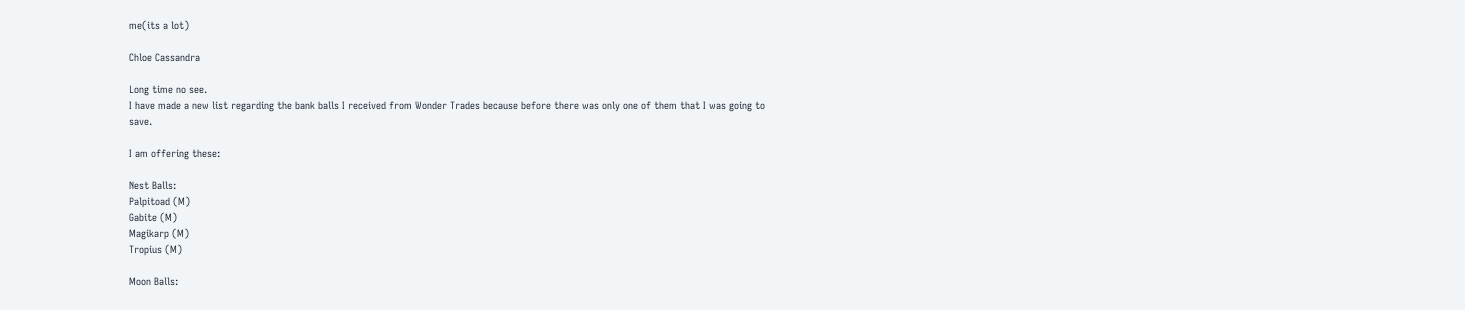me(its a lot)

Chloe Cassandra

Long time no see.
I have made a new list regarding the bank balls I received from Wonder Trades because before there was only one of them that I was going to save.

I am offering these:

Nest Balls:
Palpitoad (M)
Gabite (M)
Magikarp (M)
Tropius (M)

Moon Balls: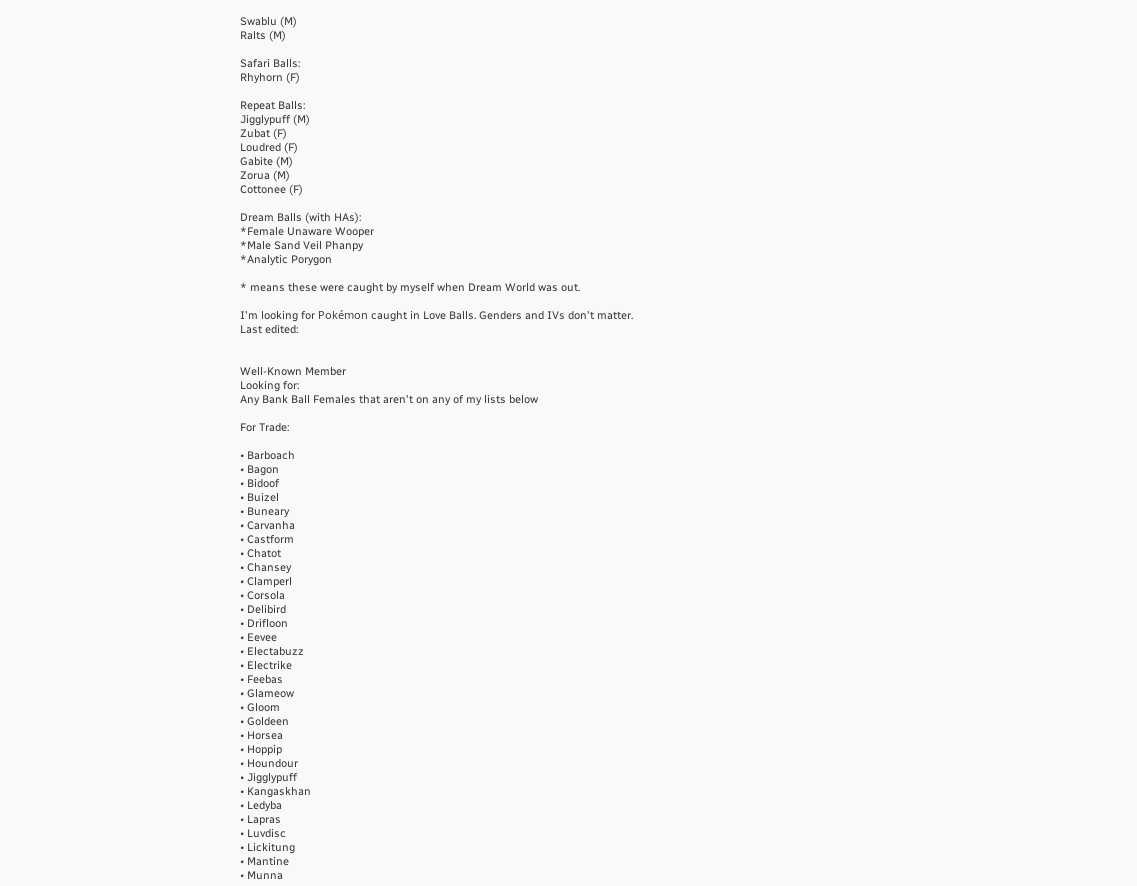Swablu (M)
Ralts (M)

Safari Balls:
Rhyhorn (F)

Repeat Balls:
Jigglypuff (M)
Zubat (F)
Loudred (F)
Gabite (M)
Zorua (M)
Cottonee (F)

Dream Balls (with HAs):
*Female Unaware Wooper
*Male Sand Veil Phanpy
*Analytic Porygon

* means these were caught by myself when Dream World was out.

I'm looking for Pokémon caught in Love Balls. Genders and IVs don't matter.
Last edited:


Well-Known Member
Looking for:
Any Bank Ball Females that aren't on any of my lists below

For Trade:

• Barboach
• Bagon
• Bidoof
• Buizel
• Buneary
• Carvanha
• Castform
• Chatot
• Chansey
• Clamperl
• Corsola
• Delibird
• Drifloon
• Eevee
• Electabuzz
• Electrike
• Feebas
• Glameow
• Gloom
• Goldeen
• Horsea
• Hoppip
• Houndour
• Jigglypuff
• Kangaskhan
• Ledyba
• Lapras
• Luvdisc
• Lickitung
• Mantine
• Munna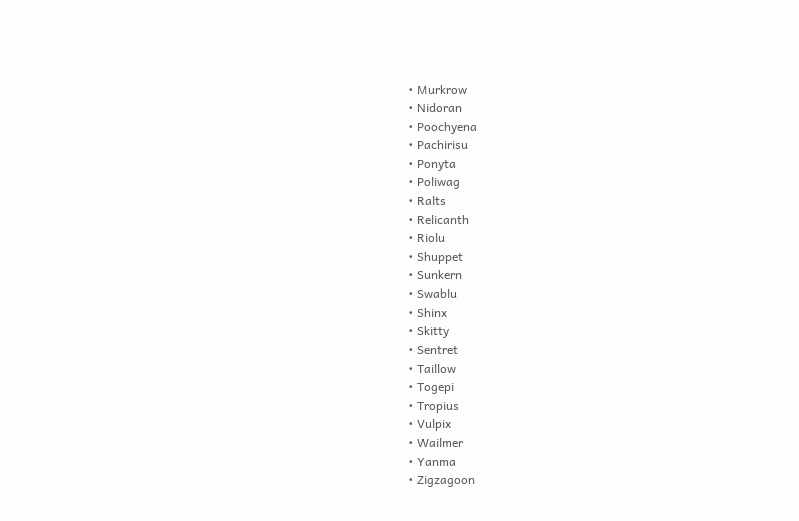• Murkrow
• Nidoran
• Poochyena
• Pachirisu
• Ponyta
• Poliwag
• Ralts
• Relicanth
• Riolu
• Shuppet
• Sunkern
• Swablu
• Shinx
• Skitty
• Sentret
• Taillow
• Togepi
• Tropius
• Vulpix
• Wailmer
• Yanma
• Zigzagoon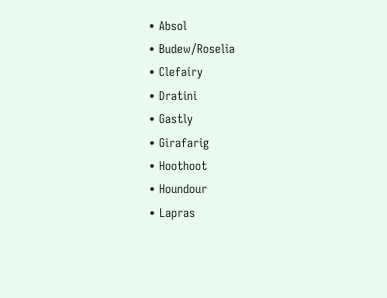• Absol
• Budew/Roselia
• Clefairy
• Dratini
• Gastly
• Girafarig
• Hoothoot
• Houndour
• Lapras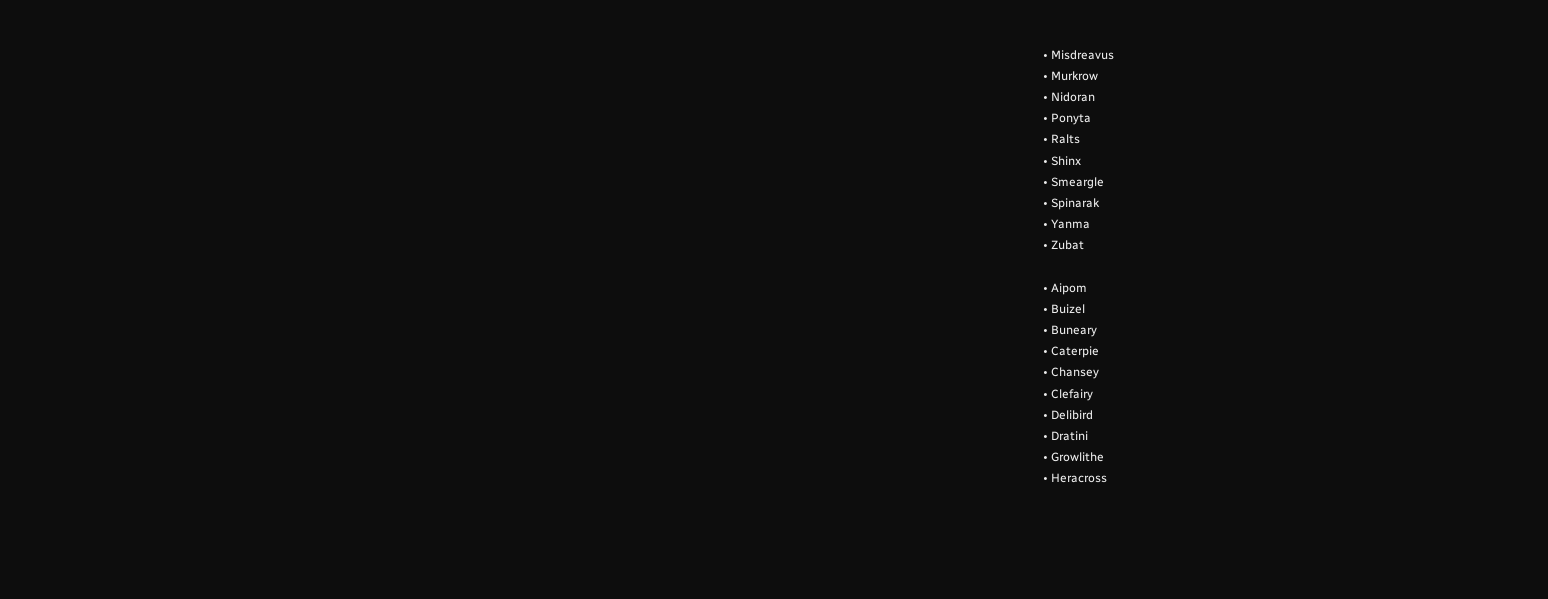• Misdreavus
• Murkrow
• Nidoran
• Ponyta
• Ralts
• Shinx
• Smeargle
• Spinarak
• Yanma
• Zubat

• Aipom
• Buizel
• Buneary
• Caterpie
• Chansey
• Clefairy
• Delibird
• Dratini
• Growlithe
• Heracross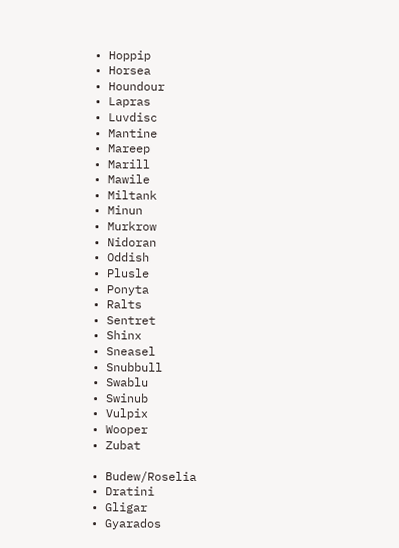• Hoppip
• Horsea
• Houndour
• Lapras
• Luvdisc
• Mantine
• Mareep
• Marill
• Mawile
• Miltank
• Minun
• Murkrow
• Nidoran
• Oddish
• Plusle
• Ponyta
• Ralts
• Sentret
• Shinx
• Sneasel
• Snubbull
• Swablu
• Swinub
• Vulpix
• Wooper
• Zubat

• Budew/Roselia
• Dratini
• Gligar
• Gyarados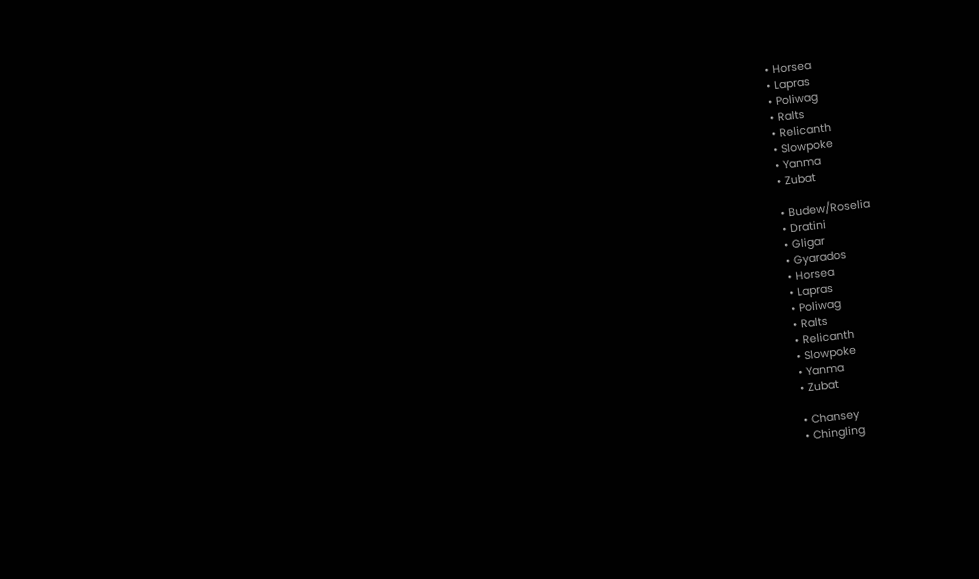• Horsea
• Lapras
• Poliwag
• Ralts
• Relicanth
• Slowpoke
• Yanma
• Zubat

• Budew/Roselia
• Dratini
• Gligar
• Gyarados
• Horsea
• Lapras
• Poliwag
• Ralts
• Relicanth
• Slowpoke
• Yanma
• Zubat

• Chansey
• Chingling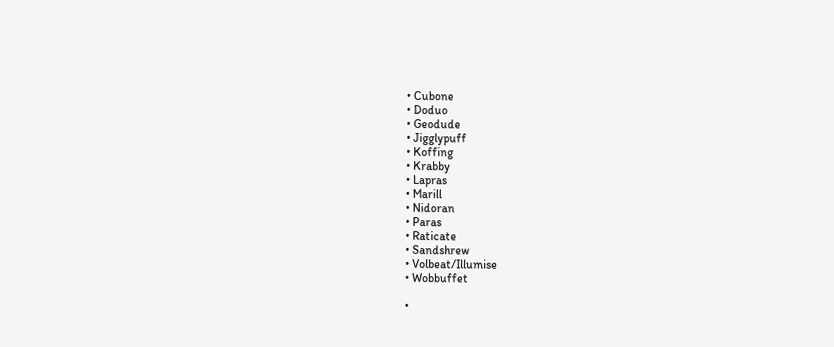• Cubone
• Doduo
• Geodude
• Jigglypuff
• Koffing
• Krabby
• Lapras
• Marill
• Nidoran
• Paras
• Raticate
• Sandshrew
• Volbeat/Illumise
• Wobbuffet

•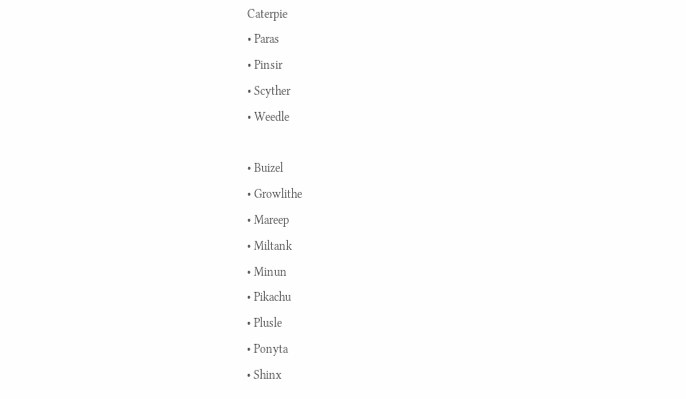Caterpie
• Paras
• Pinsir
• Scyther
• Weedle

• Buizel
• Growlithe
• Mareep
• Miltank
• Minun
• Pikachu
• Plusle
• Ponyta
• Shinx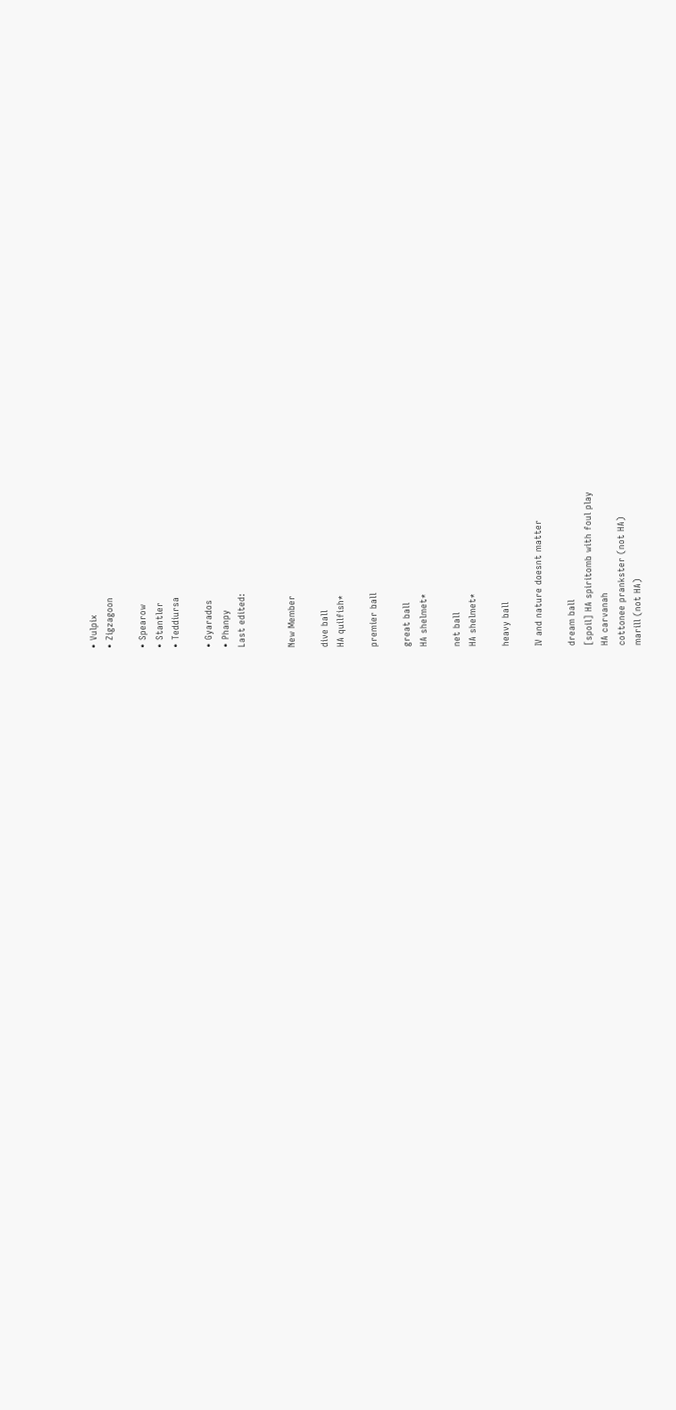• Vulpix
• Zigzagoon

• Spearow
• Stantler
• Teddiursa

• Gyarados
• Phanpy
Last edited:


New Member

dive ball
HA quilfish*

premier ball

great ball
HA shelmet*

net ball
HA shelmet*

heavy ball

IV and nature doesnt matter

dream ball
[spoil] HA spiritomb with foul play
HA carvanah
cottonee prankster (not HA)
marill (not HA)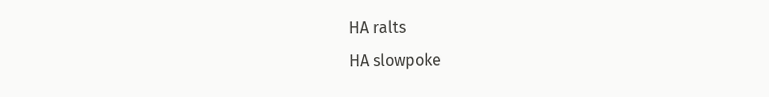HA ralts
HA slowpoke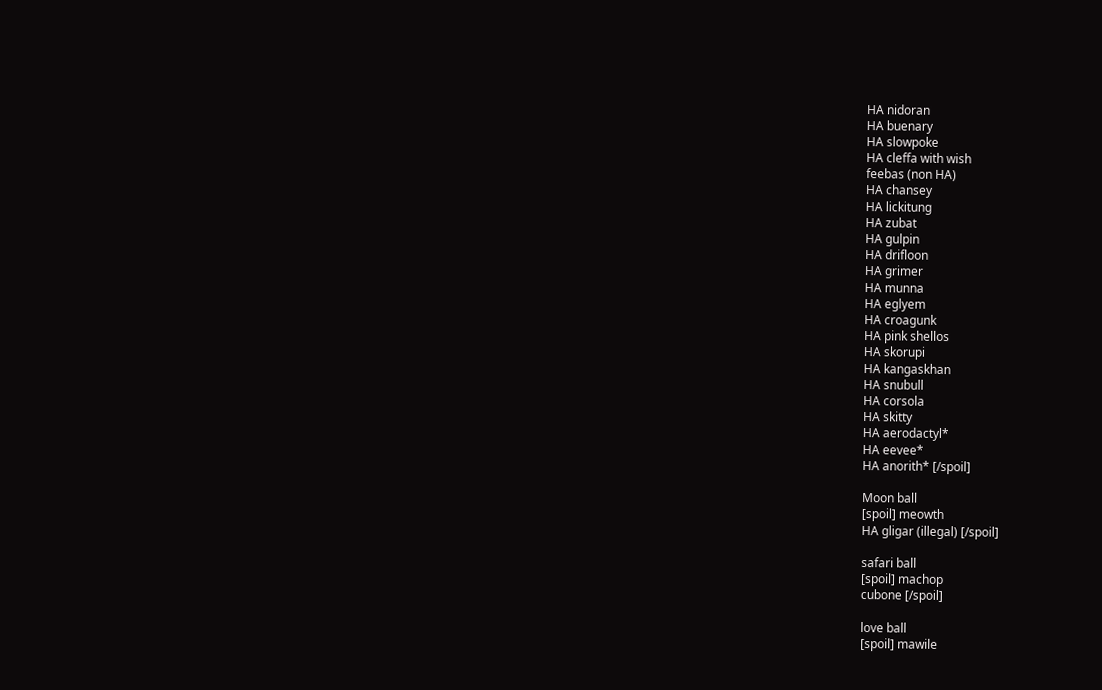HA nidoran
HA buenary
HA slowpoke
HA cleffa with wish
feebas (non HA)
HA chansey
HA lickitung
HA zubat
HA gulpin
HA drifloon
HA grimer
HA munna
HA eglyem
HA croagunk
HA pink shellos
HA skorupi
HA kangaskhan
HA snubull
HA corsola
HA skitty
HA aerodactyl*
HA eevee*
HA anorith* [/spoil]

Moon ball
[spoil] meowth
HA gligar (illegal) [/spoil]

safari ball
[spoil] machop
cubone [/spoil]

love ball
[spoil] mawile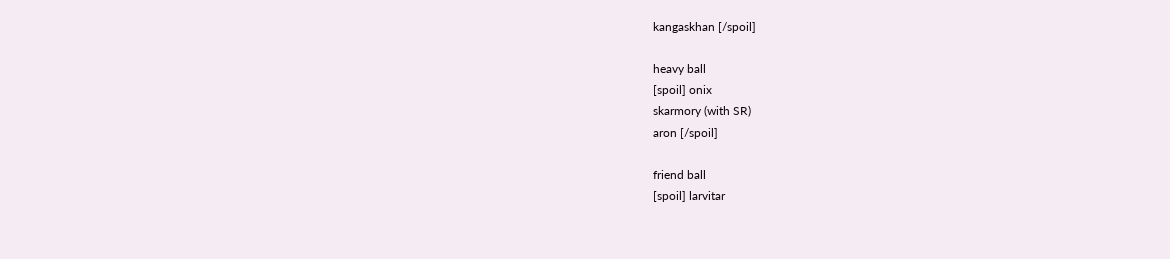kangaskhan [/spoil]

heavy ball
[spoil] onix
skarmory (with SR)
aron [/spoil]

friend ball
[spoil] larvitar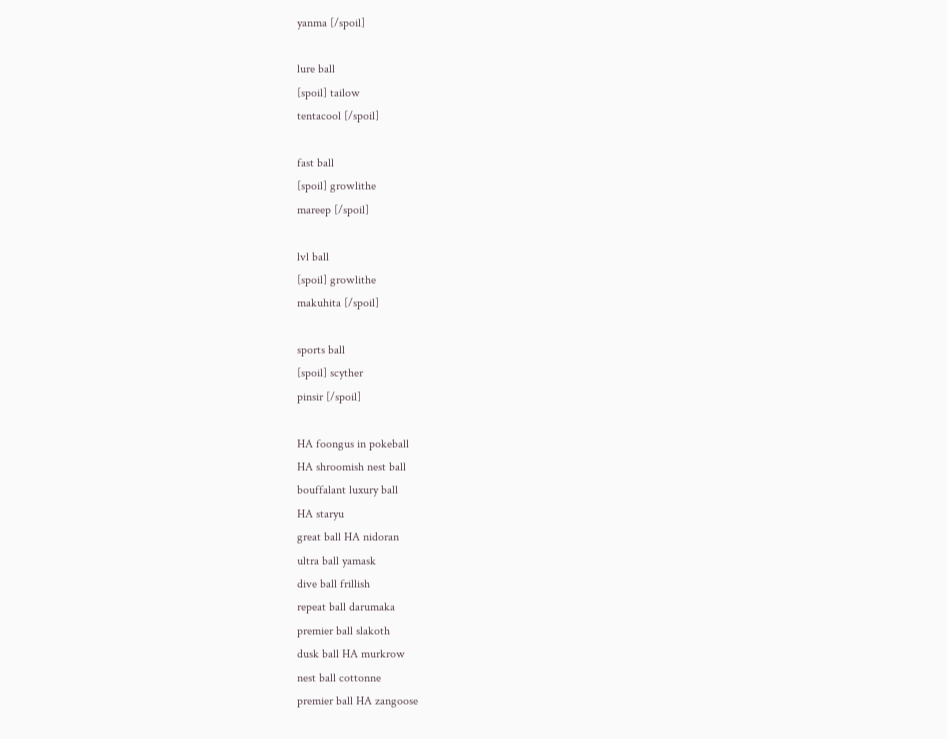yanma [/spoil]

lure ball
[spoil] tailow
tentacool [/spoil]

fast ball
[spoil] growlithe
mareep [/spoil]

lvl ball
[spoil] growlithe
makuhita [/spoil]

sports ball
[spoil] scyther
pinsir [/spoil]

HA foongus in pokeball
HA shroomish nest ball
bouffalant luxury ball
HA staryu
great ball HA nidoran
ultra ball yamask
dive ball frillish
repeat ball darumaka
premier ball slakoth
dusk ball HA murkrow
nest ball cottonne
premier ball HA zangoose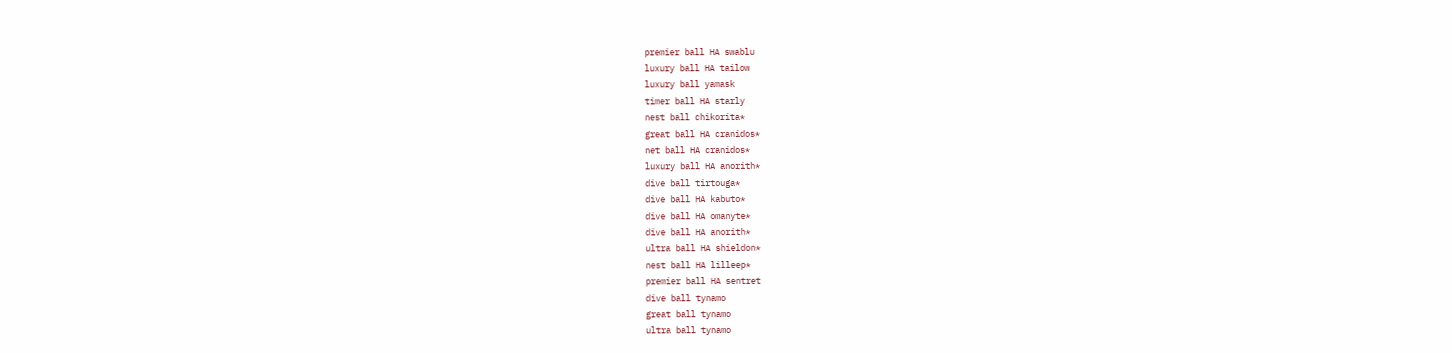premier ball HA swablu
luxury ball HA tailow
luxury ball yamask
timer ball HA starly
nest ball chikorita*
great ball HA cranidos*
net ball HA cranidos*
luxury ball HA anorith*
dive ball tirtouga*
dive ball HA kabuto*
dive ball HA omanyte*
dive ball HA anorith*
ultra ball HA shieldon*
nest ball HA lilleep*
premier ball HA sentret
dive ball tynamo
great ball tynamo
ultra ball tynamo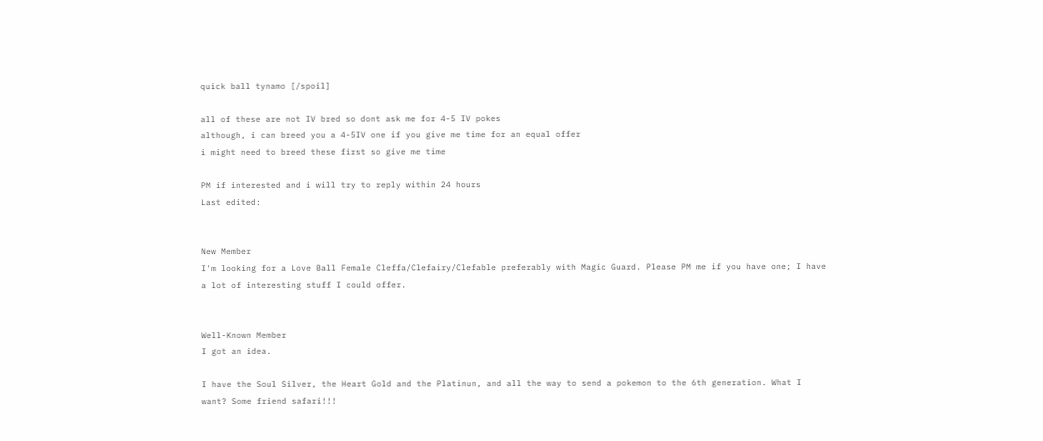quick ball tynamo [/spoil]

all of these are not IV bred so dont ask me for 4-5 IV pokes
although, i can breed you a 4-5IV one if you give me time for an equal offer
i might need to breed these first so give me time

PM if interested and i will try to reply within 24 hours
Last edited:


New Member
I'm looking for a Love Ball Female Cleffa/Clefairy/Clefable preferably with Magic Guard. Please PM me if you have one; I have a lot of interesting stuff I could offer.


Well-Known Member
I got an idea.

I have the Soul Silver, the Heart Gold and the Platinun, and all the way to send a pokemon to the 6th generation. What I want? Some friend safari!!!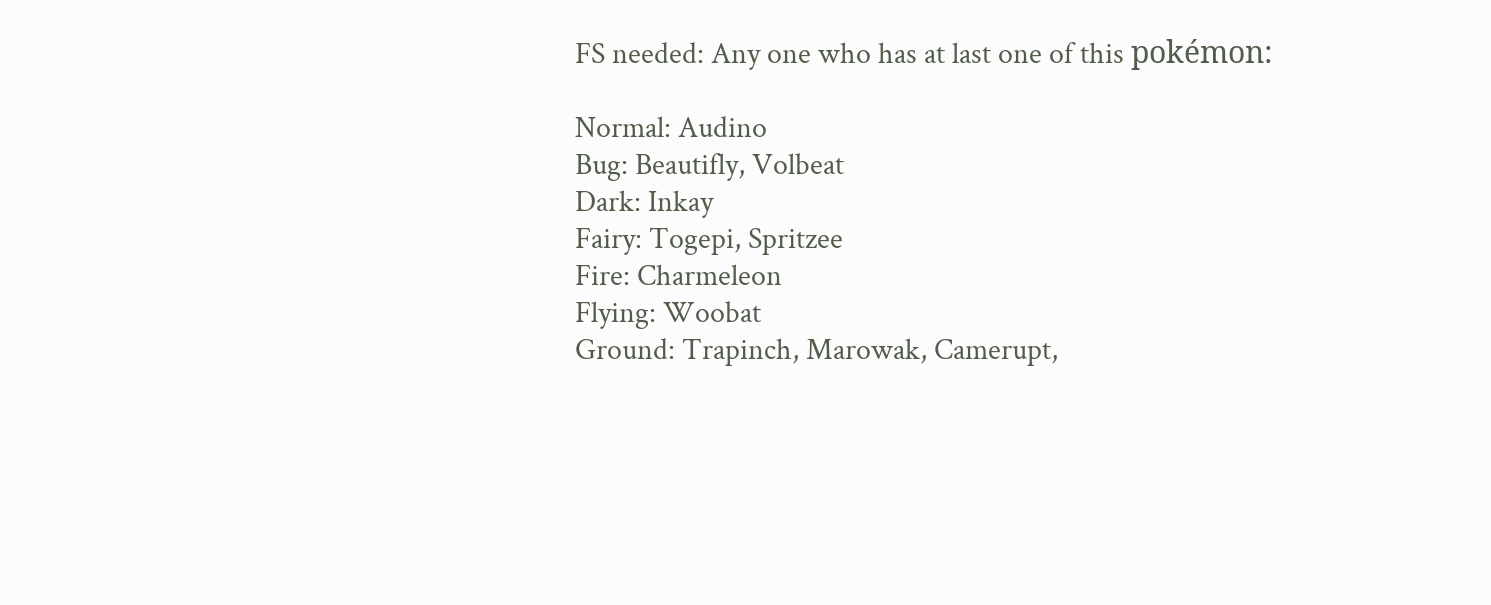FS needed: Any one who has at last one of this pokémon:

Normal: Audino
Bug: Beautifly, Volbeat
Dark: Inkay
Fairy: Togepi, Spritzee
Fire: Charmeleon
Flying: Woobat
Ground: Trapinch, Marowak, Camerupt,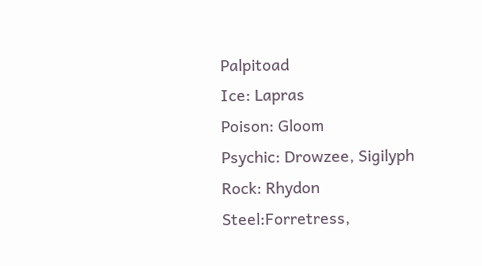Palpitoad
Ice: Lapras
Poison: Gloom
Psychic: Drowzee, Sigilyph
Rock: Rhydon
Steel:Forretress,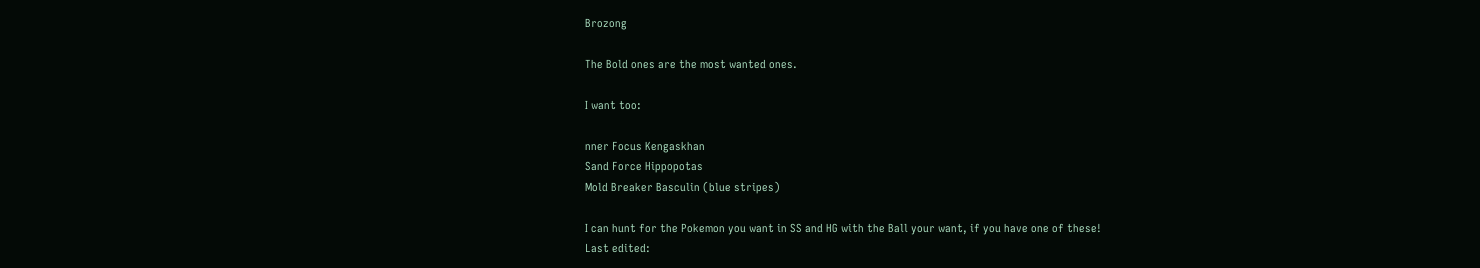Brozong

The Bold ones are the most wanted ones.

I want too:

nner Focus Kengaskhan
Sand Force Hippopotas
Mold Breaker Basculin (blue stripes)

I can hunt for the Pokemon you want in SS and HG with the Ball your want, if you have one of these!
Last edited: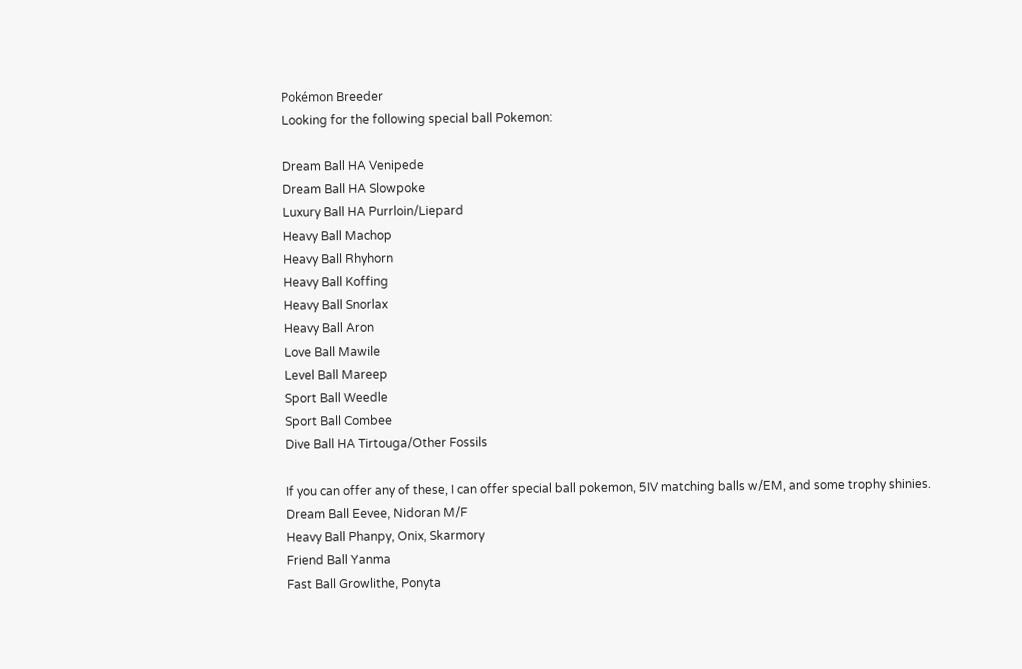Pokémon Breeder
Looking for the following special ball Pokemon:

Dream Ball HA Venipede
Dream Ball HA Slowpoke
Luxury Ball HA Purrloin/Liepard
Heavy Ball Machop
Heavy Ball Rhyhorn
Heavy Ball Koffing
Heavy Ball Snorlax
Heavy Ball Aron
Love Ball Mawile
Level Ball Mareep
Sport Ball Weedle
Sport Ball Combee
Dive Ball HA Tirtouga/Other Fossils

If you can offer any of these, I can offer special ball pokemon, 5IV matching balls w/EM, and some trophy shinies.
Dream Ball Eevee, Nidoran M/F
Heavy Ball Phanpy, Onix, Skarmory
Friend Ball Yanma
Fast Ball Growlithe, Ponyta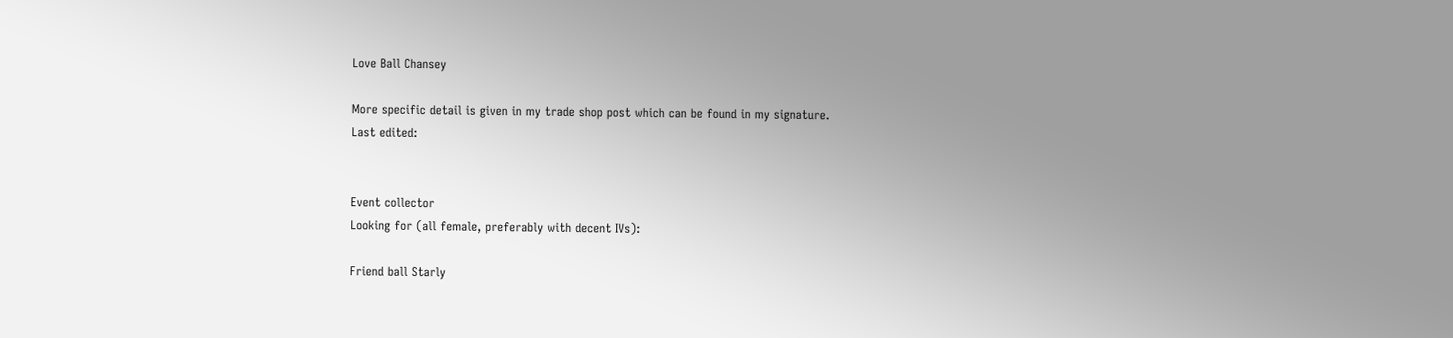Love Ball Chansey

More specific detail is given in my trade shop post which can be found in my signature.
Last edited:


Event collector
Looking for (all female, preferably with decent IVs):

Friend ball Starly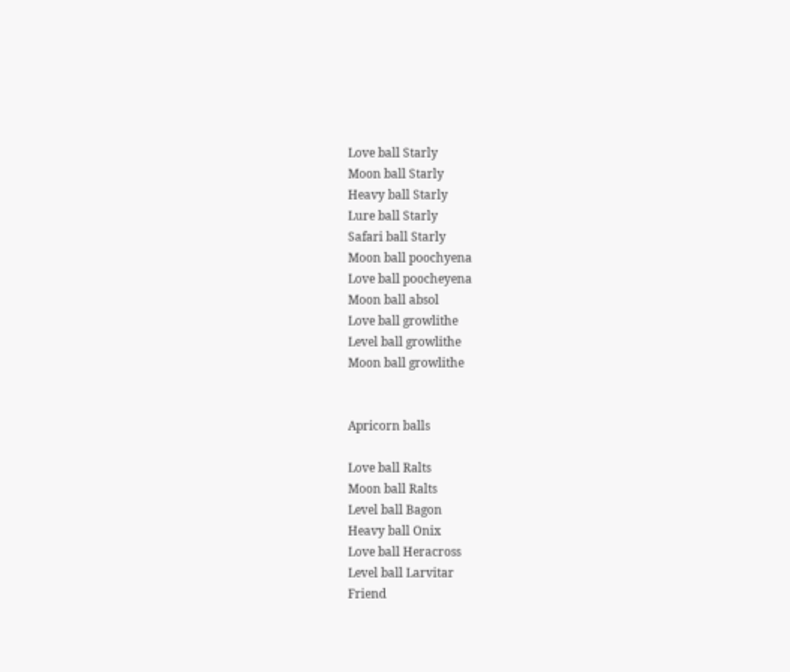Love ball Starly
Moon ball Starly
Heavy ball Starly
Lure ball Starly
Safari ball Starly
Moon ball poochyena
Love ball poocheyena
Moon ball absol
Love ball growlithe
Level ball growlithe
Moon ball growlithe


Apricorn balls

Love ball Ralts
Moon ball Ralts
Level ball Bagon
Heavy ball Onix
Love ball Heracross
Level ball Larvitar
Friend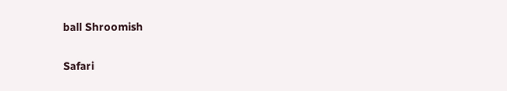ball Shroomish

Safari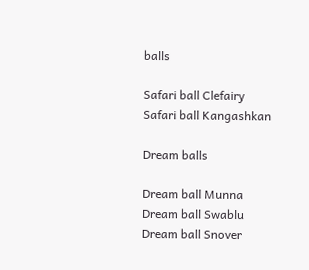balls

Safari ball Clefairy
Safari ball Kangashkan

Dream balls

Dream ball Munna
Dream ball Swablu
Dream ball Snover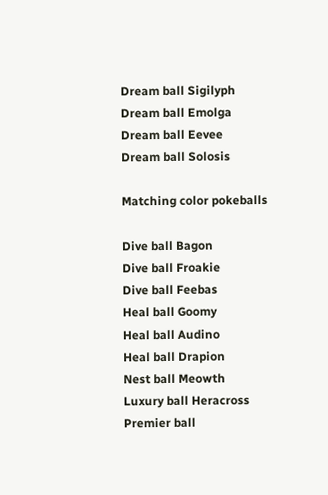Dream ball Sigilyph
Dream ball Emolga
Dream ball Eevee
Dream ball Solosis

Matching color pokeballs

Dive ball Bagon
Dive ball Froakie
Dive ball Feebas
Heal ball Goomy
Heal ball Audino
Heal ball Drapion
Nest ball Meowth
Luxury ball Heracross
Premier ball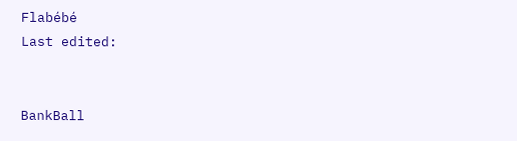Flabébé
Last edited:


BankBall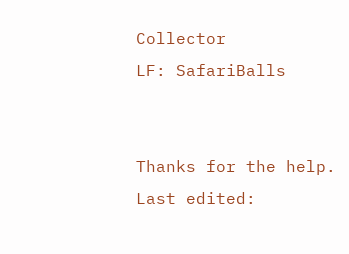Collector
LF: SafariBalls


Thanks for the help.
Last edited: